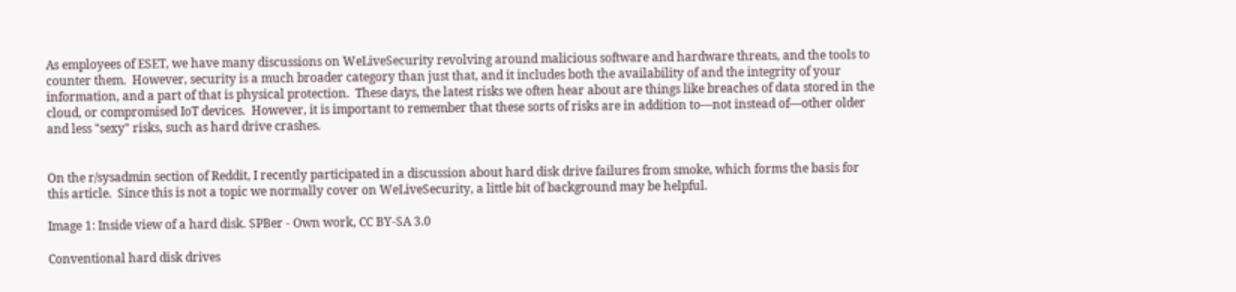As employees of ESET, we have many discussions on WeLiveSecurity revolving around malicious software and hardware threats, and the tools to counter them.  However, security is a much broader category than just that, and it includes both the availability of and the integrity of your information, and a part of that is physical protection.  These days, the latest risks we often hear about are things like breaches of data stored in the cloud, or compromised IoT devices.  However, it is important to remember that these sorts of risks are in addition to—not instead of—other older and less "sexy" risks, such as hard drive crashes.


On the r/sysadmin section of Reddit, I recently participated in a discussion about hard disk drive failures from smoke, which forms the basis for this article.  Since this is not a topic we normally cover on WeLiveSecurity, a little bit of background may be helpful.

Image 1: Inside view of a hard disk. SPBer - Own work, CC BY-SA 3.0

Conventional hard disk drives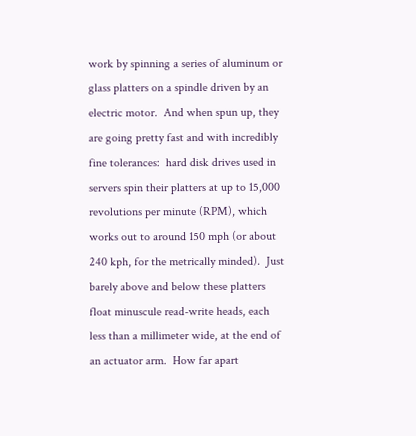work by spinning a series of aluminum or glass platters on a spindle driven by an electric motor.  And when spun up, they are going pretty fast and with incredibly fine tolerances:  hard disk drives used in servers spin their platters at up to 15,000 revolutions per minute (RPM), which works out to around 150 mph (or about 240 kph, for the metrically minded).  Just barely above and below these platters float minuscule read-write heads, each less than a millimeter wide, at the end of an actuator arm.  How far apart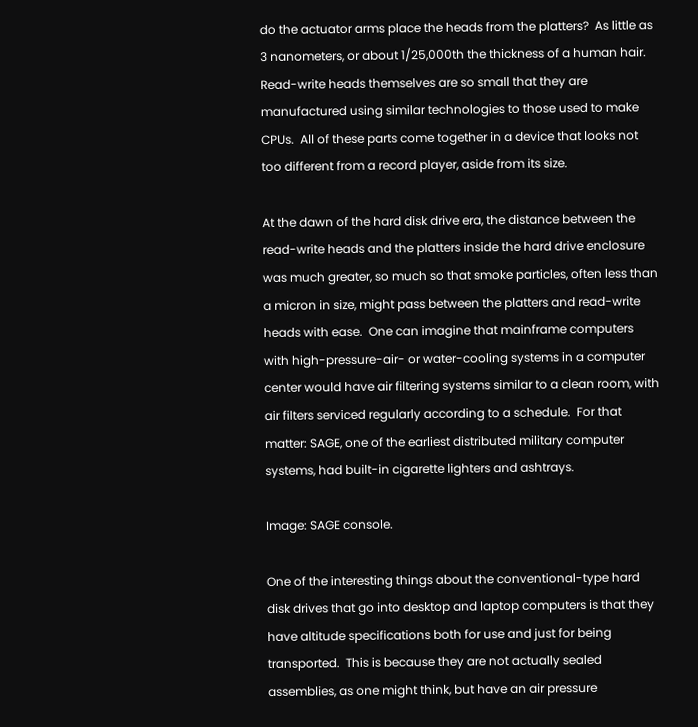do the actuator arms place the heads from the platters?  As little as 3 nanometers, or about 1/25,000th the thickness of a human hair.  Read-write heads themselves are so small that they are manufactured using similar technologies to those used to make CPUs.  All of these parts come together in a device that looks not too different from a record player, aside from its size.

At the dawn of the hard disk drive era, the distance between the read-write heads and the platters inside the hard drive enclosure was much greater, so much so that smoke particles, often less than a micron in size, might pass between the platters and read-write heads with ease.  One can imagine that mainframe computers with high-pressure-air- or water-cooling systems in a computer center would have air filtering systems similar to a clean room, with air filters serviced regularly according to a schedule.  For that matter: SAGE, one of the earliest distributed military computer systems, had built-in cigarette lighters and ashtrays.

Image: SAGE console.

One of the interesting things about the conventional-type hard disk drives that go into desktop and laptop computers is that they have altitude specifications both for use and just for being transported.  This is because they are not actually sealed assemblies, as one might think, but have an air pressure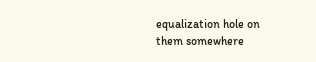equalization hole on them somewhere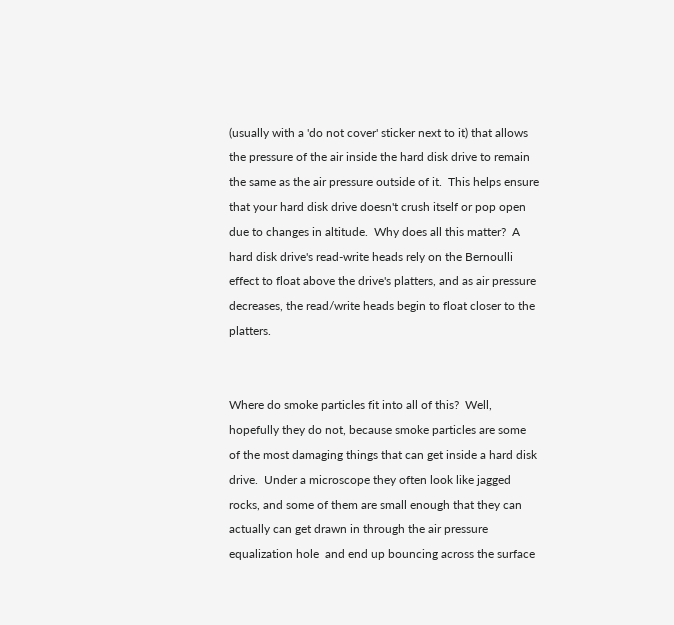(usually with a 'do not cover' sticker next to it) that allows the pressure of the air inside the hard disk drive to remain the same as the air pressure outside of it.  This helps ensure that your hard disk drive doesn't crush itself or pop open due to changes in altitude.  Why does all this matter?  A hard disk drive's read-write heads rely on the Bernoulli effect to float above the drive's platters, and as air pressure decreases, the read/write heads begin to float closer to the platters.


Where do smoke particles fit into all of this?  Well, hopefully they do not, because smoke particles are some of the most damaging things that can get inside a hard disk drive.  Under a microscope they often look like jagged rocks, and some of them are small enough that they can actually can get drawn in through the air pressure equalization hole  and end up bouncing across the surface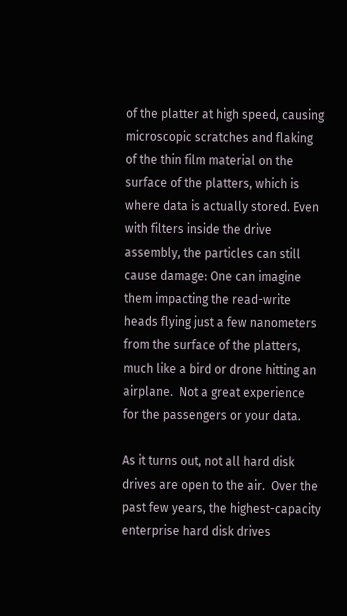of the platter at high speed, causing microscopic scratches and flaking of the thin film material on the surface of the platters, which is where data is actually stored. Even with filters inside the drive assembly, the particles can still cause damage: One can imagine them impacting the read-write heads flying just a few nanometers from the surface of the platters, much like a bird or drone hitting an airplane.  Not a great experience for the passengers or your data.

As it turns out, not all hard disk drives are open to the air.  Over the past few years, the highest-capacity enterprise hard disk drives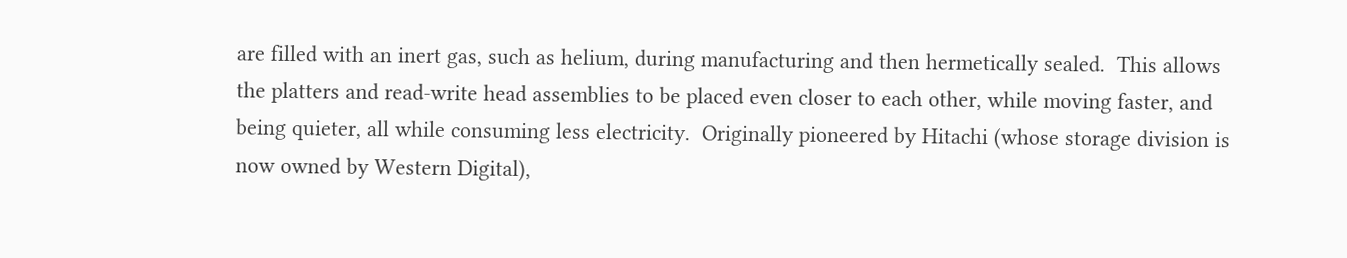are filled with an inert gas, such as helium, during manufacturing and then hermetically sealed.  This allows the platters and read-write head assemblies to be placed even closer to each other, while moving faster, and being quieter, all while consuming less electricity.  Originally pioneered by Hitachi (whose storage division is now owned by Western Digital),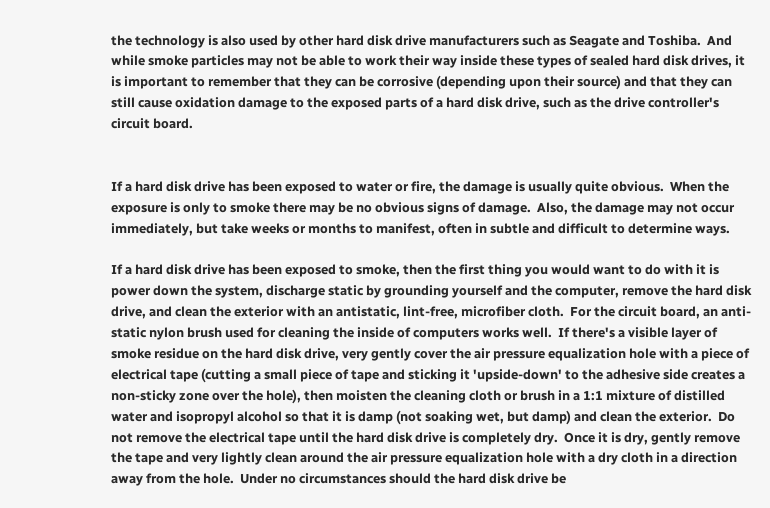the technology is also used by other hard disk drive manufacturers such as Seagate and Toshiba.  And while smoke particles may not be able to work their way inside these types of sealed hard disk drives, it is important to remember that they can be corrosive (depending upon their source) and that they can still cause oxidation damage to the exposed parts of a hard disk drive, such as the drive controller's circuit board.


If a hard disk drive has been exposed to water or fire, the damage is usually quite obvious.  When the exposure is only to smoke there may be no obvious signs of damage.  Also, the damage may not occur immediately, but take weeks or months to manifest, often in subtle and difficult to determine ways.

If a hard disk drive has been exposed to smoke, then the first thing you would want to do with it is power down the system, discharge static by grounding yourself and the computer, remove the hard disk drive, and clean the exterior with an antistatic, lint-free, microfiber cloth.  For the circuit board, an anti-static nylon brush used for cleaning the inside of computers works well.  If there's a visible layer of smoke residue on the hard disk drive, very gently cover the air pressure equalization hole with a piece of electrical tape (cutting a small piece of tape and sticking it 'upside-down' to the adhesive side creates a non-sticky zone over the hole), then moisten the cleaning cloth or brush in a 1:1 mixture of distilled water and isopropyl alcohol so that it is damp (not soaking wet, but damp) and clean the exterior.  Do not remove the electrical tape until the hard disk drive is completely dry.  Once it is dry, gently remove the tape and very lightly clean around the air pressure equalization hole with a dry cloth in a direction away from the hole.  Under no circumstances should the hard disk drive be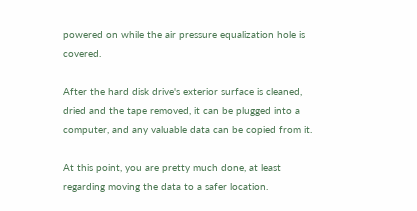powered on while the air pressure equalization hole is covered.

After the hard disk drive's exterior surface is cleaned, dried and the tape removed, it can be plugged into a computer, and any valuable data can be copied from it.

At this point, you are pretty much done, at least regarding moving the data to a safer location.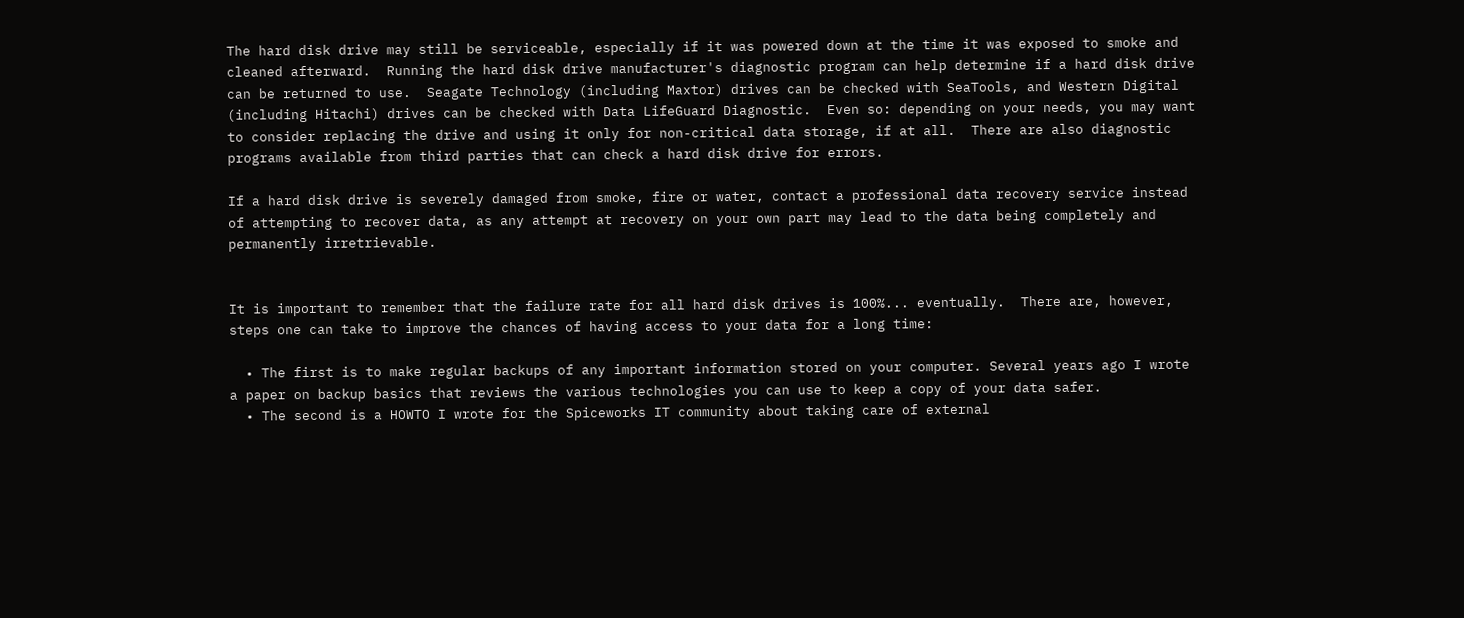The hard disk drive may still be serviceable, especially if it was powered down at the time it was exposed to smoke and cleaned afterward.  Running the hard disk drive manufacturer's diagnostic program can help determine if a hard disk drive can be returned to use.  Seagate Technology (including Maxtor) drives can be checked with SeaTools, and Western Digital (including Hitachi) drives can be checked with Data LifeGuard Diagnostic.  Even so: depending on your needs, you may want to consider replacing the drive and using it only for non-critical data storage, if at all.  There are also diagnostic programs available from third parties that can check a hard disk drive for errors.

If a hard disk drive is severely damaged from smoke, fire or water, contact a professional data recovery service instead of attempting to recover data, as any attempt at recovery on your own part may lead to the data being completely and permanently irretrievable.


It is important to remember that the failure rate for all hard disk drives is 100%... eventually.  There are, however, steps one can take to improve the chances of having access to your data for a long time:

  • The first is to make regular backups of any important information stored on your computer. Several years ago I wrote a paper on backup basics that reviews the various technologies you can use to keep a copy of your data safer.
  • The second is a HOWTO I wrote for the Spiceworks IT community about taking care of external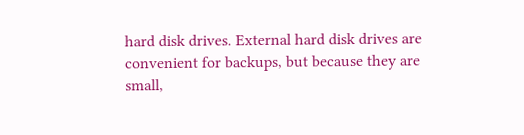hard disk drives. External hard disk drives are convenient for backups, but because they are small,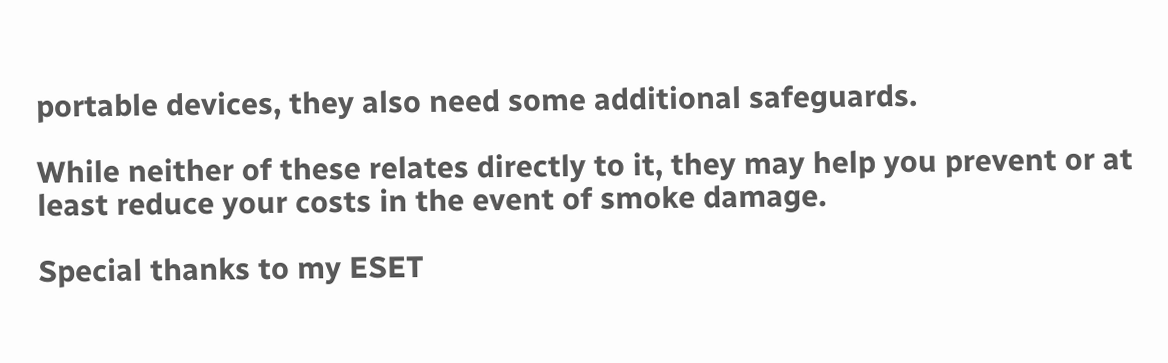portable devices, they also need some additional safeguards.

While neither of these relates directly to it, they may help you prevent or at least reduce your costs in the event of smoke damage.

Special thanks to my ESET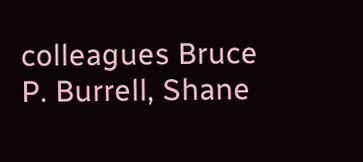colleagues Bruce P. Burrell, Shane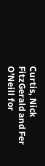Curtis, Nick FitzGerald and Fer O'Neill for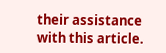their assistance with this article.